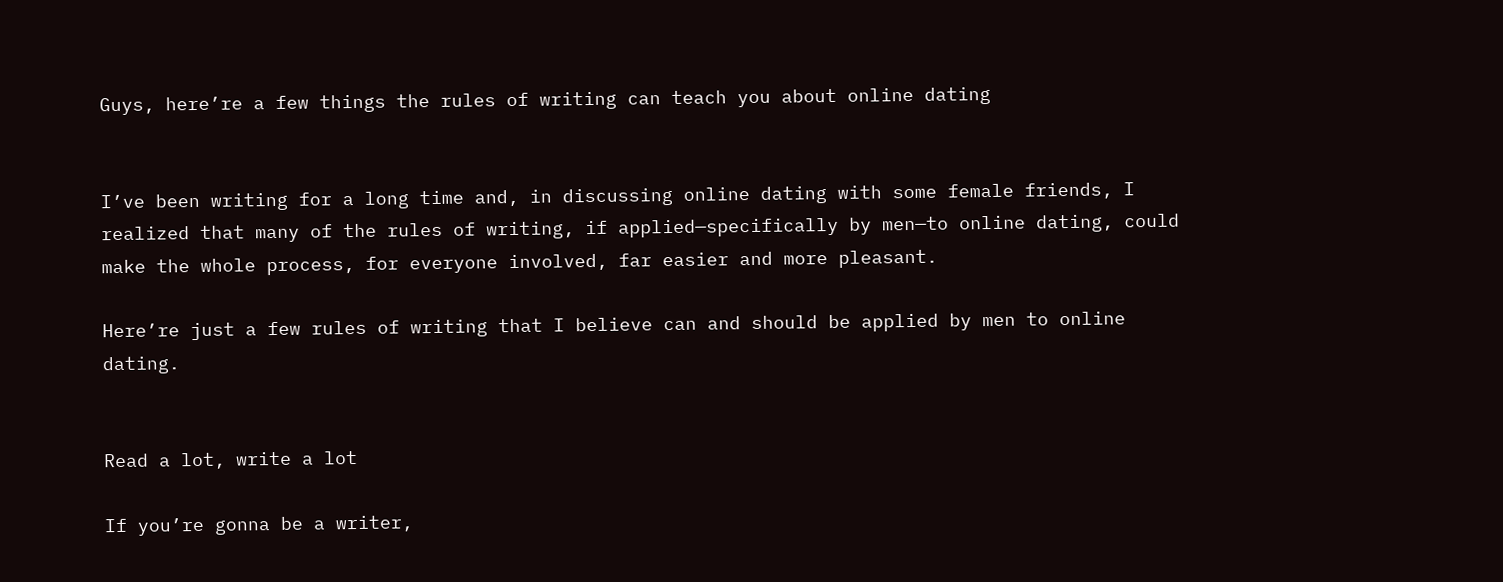Guys, here’re a few things the rules of writing can teach you about online dating


I’ve been writing for a long time and, in discussing online dating with some female friends, I realized that many of the rules of writing, if applied—specifically by men—to online dating, could make the whole process, for everyone involved, far easier and more pleasant.

Here’re just a few rules of writing that I believe can and should be applied by men to online dating.


Read a lot, write a lot

If you’re gonna be a writer,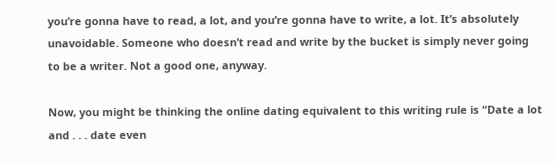you’re gonna have to read, a lot, and you’re gonna have to write, a lot. It’s absolutely unavoidable. Someone who doesn’t read and write by the bucket is simply never going to be a writer. Not a good one, anyway.

Now, you might be thinking the online dating equivalent to this writing rule is “Date a lot and . . . date even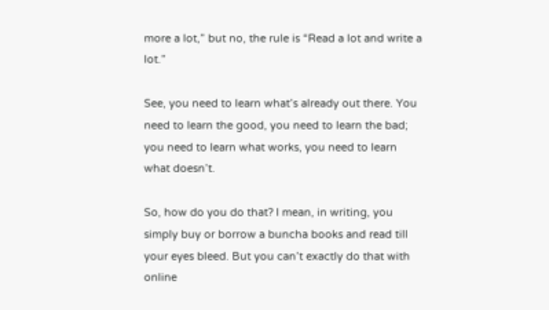more a lot,” but no, the rule is “Read a lot and write a lot.”

See, you need to learn what’s already out there. You need to learn the good, you need to learn the bad; you need to learn what works, you need to learn what doesn’t.

So, how do you do that? I mean, in writing, you simply buy or borrow a buncha books and read till your eyes bleed. But you can’t exactly do that with online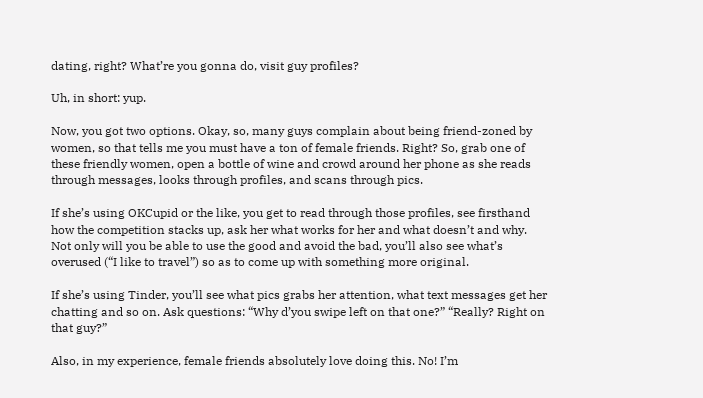dating, right? What’re you gonna do, visit guy profiles?

Uh, in short: yup.

Now, you got two options. Okay, so, many guys complain about being friend-zoned by women, so that tells me you must have a ton of female friends. Right? So, grab one of these friendly women, open a bottle of wine and crowd around her phone as she reads through messages, looks through profiles, and scans through pics.

If she’s using OKCupid or the like, you get to read through those profiles, see firsthand how the competition stacks up, ask her what works for her and what doesn’t and why. Not only will you be able to use the good and avoid the bad, you’ll also see what’s overused (“I like to travel”) so as to come up with something more original.

If she’s using Tinder, you’ll see what pics grabs her attention, what text messages get her chatting and so on. Ask questions: “Why d’you swipe left on that one?” “Really? Right on that guy?”

Also, in my experience, female friends absolutely love doing this. No! I’m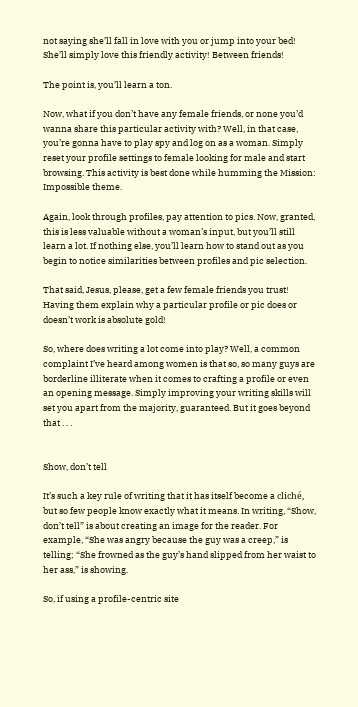not saying she’ll fall in love with you or jump into your bed! She’ll simply love this friendly activity! Between friends!

The point is, you’ll learn a ton.

Now, what if you don’t have any female friends, or none you’d wanna share this particular activity with? Well, in that case, you’re gonna have to play spy and log on as a woman. Simply reset your profile settings to female looking for male and start browsing. This activity is best done while humming the Mission: Impossible theme.

Again, look through profiles, pay attention to pics. Now, granted, this is less valuable without a woman’s input, but you’ll still learn a lot. If nothing else, you’ll learn how to stand out as you begin to notice similarities between profiles and pic selection.

That said, Jesus, please, get a few female friends you trust! Having them explain why a particular profile or pic does or doesn’t work is absolute gold!

So, where does writing a lot come into play? Well, a common complaint I’ve heard among women is that so, so many guys are borderline illiterate when it comes to crafting a profile or even an opening message. Simply improving your writing skills will set you apart from the majority, guaranteed. But it goes beyond that . . .


Show, don’t tell

It’s such a key rule of writing that it has itself become a cliché, but so few people know exactly what it means. In writing, “Show, don’t tell” is about creating an image for the reader. For example, “She was angry because the guy was a creep,” is telling; “She frowned as the guy’s hand slipped from her waist to her ass,” is showing.

So, if using a profile-centric site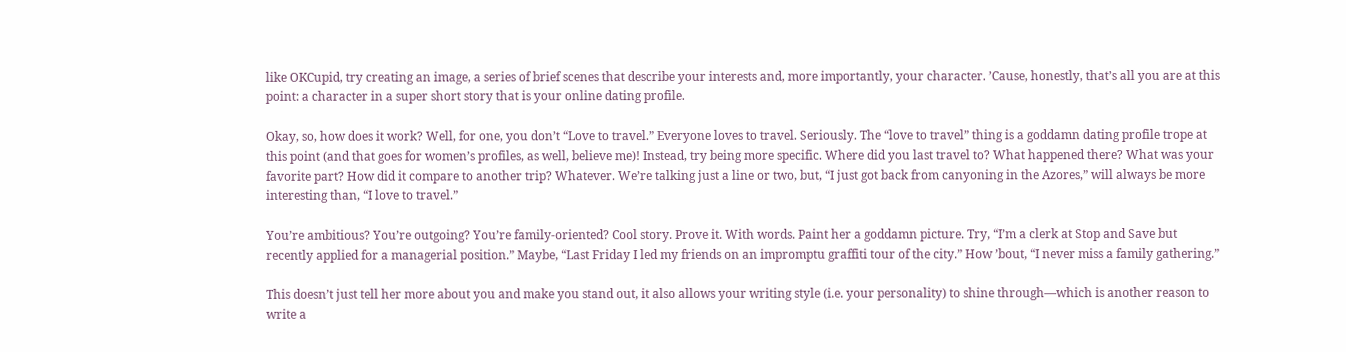like OKCupid, try creating an image, a series of brief scenes that describe your interests and, more importantly, your character. ’Cause, honestly, that’s all you are at this point: a character in a super short story that is your online dating profile.

Okay, so, how does it work? Well, for one, you don’t “Love to travel.” Everyone loves to travel. Seriously. The “love to travel” thing is a goddamn dating profile trope at this point (and that goes for women’s profiles, as well, believe me)! Instead, try being more specific. Where did you last travel to? What happened there? What was your favorite part? How did it compare to another trip? Whatever. We’re talking just a line or two, but, “I just got back from canyoning in the Azores,” will always be more interesting than, “I love to travel.”

You’re ambitious? You’re outgoing? You’re family-oriented? Cool story. Prove it. With words. Paint her a goddamn picture. Try, “I’m a clerk at Stop and Save but recently applied for a managerial position.” Maybe, “Last Friday I led my friends on an impromptu graffiti tour of the city.” How ’bout, “I never miss a family gathering.”

This doesn’t just tell her more about you and make you stand out, it also allows your writing style (i.e. your personality) to shine through—which is another reason to write a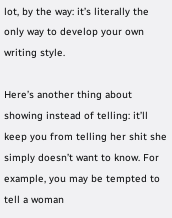lot, by the way: it’s literally the only way to develop your own writing style.

Here’s another thing about showing instead of telling: it’ll keep you from telling her shit she simply doesn’t want to know. For example, you may be tempted to tell a woman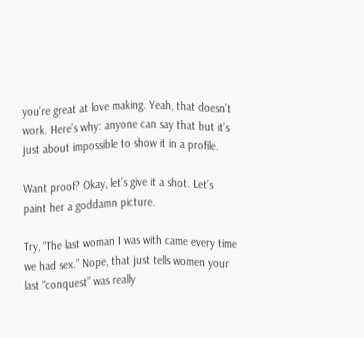you’re great at love making. Yeah, that doesn’t work. Here’s why: anyone can say that but it’s just about impossible to show it in a profile.

Want proof? Okay, let’s give it a shot. Let’s paint her a goddamn picture.

Try, “The last woman I was with came every time we had sex.” Nope, that just tells women your last “conquest” was really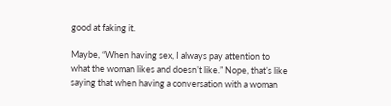good at faking it.

Maybe, “When having sex, I always pay attention to what the woman likes and doesn’t like.” Nope, that’s like saying that when having a conversation with a woman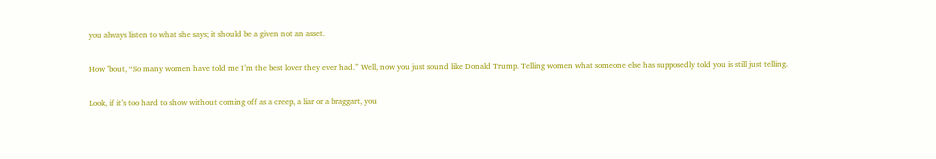you always listen to what she says; it should be a given not an asset.

How ’bout, “So many women have told me I’m the best lover they ever had.” Well, now you just sound like Donald Trump. Telling women what someone else has supposedly told you is still just telling.

Look, if it’s too hard to show without coming off as a creep, a liar or a braggart, you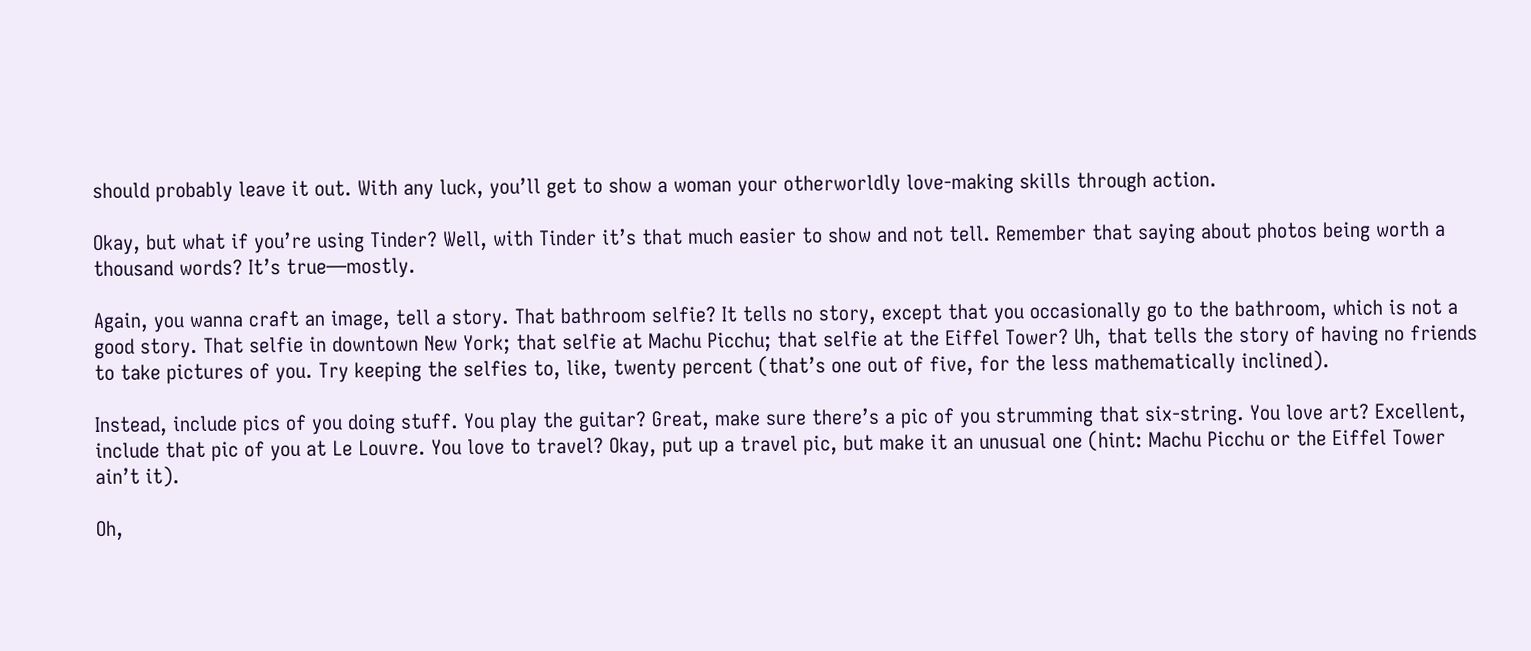should probably leave it out. With any luck, you’ll get to show a woman your otherworldly love-making skills through action.

Okay, but what if you’re using Tinder? Well, with Tinder it’s that much easier to show and not tell. Remember that saying about photos being worth a thousand words? It’s true—mostly.

Again, you wanna craft an image, tell a story. That bathroom selfie? It tells no story, except that you occasionally go to the bathroom, which is not a good story. That selfie in downtown New York; that selfie at Machu Picchu; that selfie at the Eiffel Tower? Uh, that tells the story of having no friends to take pictures of you. Try keeping the selfies to, like, twenty percent (that’s one out of five, for the less mathematically inclined).

Instead, include pics of you doing stuff. You play the guitar? Great, make sure there’s a pic of you strumming that six-string. You love art? Excellent, include that pic of you at Le Louvre. You love to travel? Okay, put up a travel pic, but make it an unusual one (hint: Machu Picchu or the Eiffel Tower ain’t it).

Oh,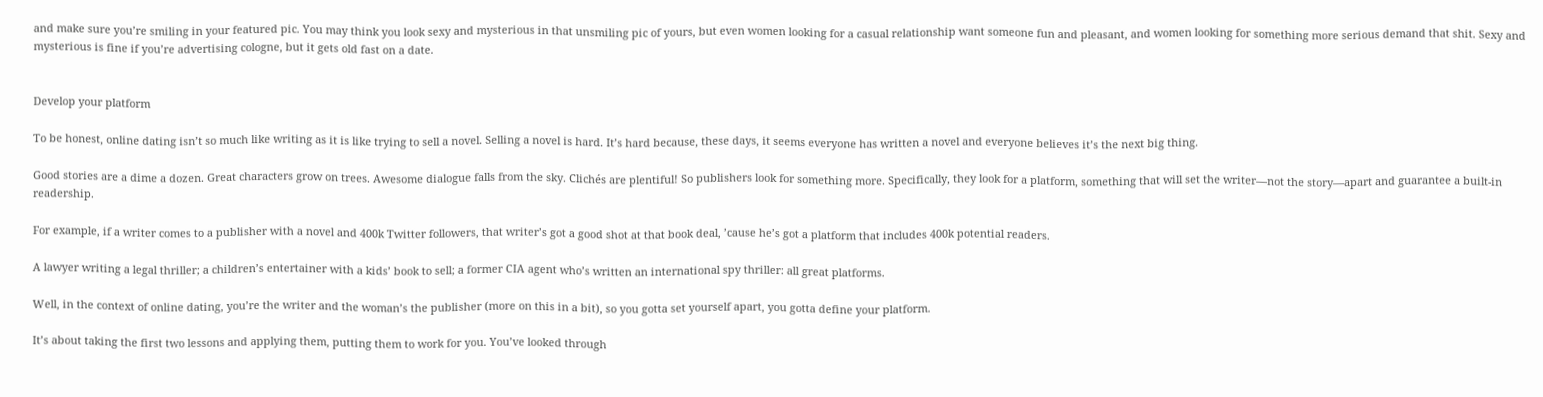and make sure you’re smiling in your featured pic. You may think you look sexy and mysterious in that unsmiling pic of yours, but even women looking for a casual relationship want someone fun and pleasant, and women looking for something more serious demand that shit. Sexy and mysterious is fine if you’re advertising cologne, but it gets old fast on a date.


Develop your platform

To be honest, online dating isn’t so much like writing as it is like trying to sell a novel. Selling a novel is hard. It’s hard because, these days, it seems everyone has written a novel and everyone believes it’s the next big thing.

Good stories are a dime a dozen. Great characters grow on trees. Awesome dialogue falls from the sky. Clichés are plentiful! So publishers look for something more. Specifically, they look for a platform, something that will set the writer—not the story—apart and guarantee a built-in readership.

For example, if a writer comes to a publisher with a novel and 400k Twitter followers, that writer’s got a good shot at that book deal, ’cause he’s got a platform that includes 400k potential readers.

A lawyer writing a legal thriller; a children’s entertainer with a kids’ book to sell; a former CIA agent who’s written an international spy thriller: all great platforms.

Well, in the context of online dating, you’re the writer and the woman’s the publisher (more on this in a bit), so you gotta set yourself apart, you gotta define your platform.

It’s about taking the first two lessons and applying them, putting them to work for you. You’ve looked through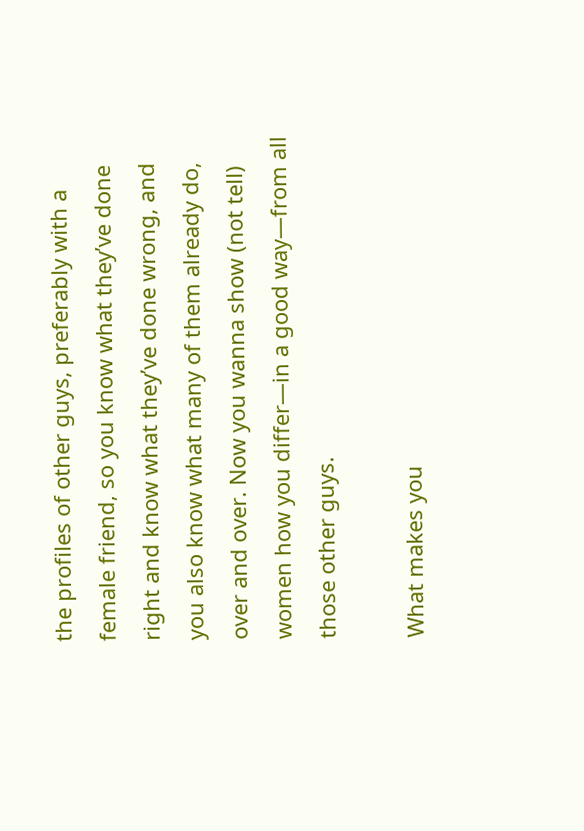the profiles of other guys, preferably with a female friend, so you know what they’ve done right and know what they’ve done wrong, and you also know what many of them already do, over and over. Now you wanna show (not tell) women how you differ—in a good way—from all those other guys.

What makes you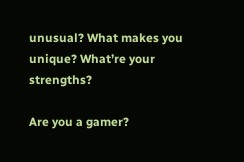unusual? What makes you unique? What’re your strengths?

Are you a gamer?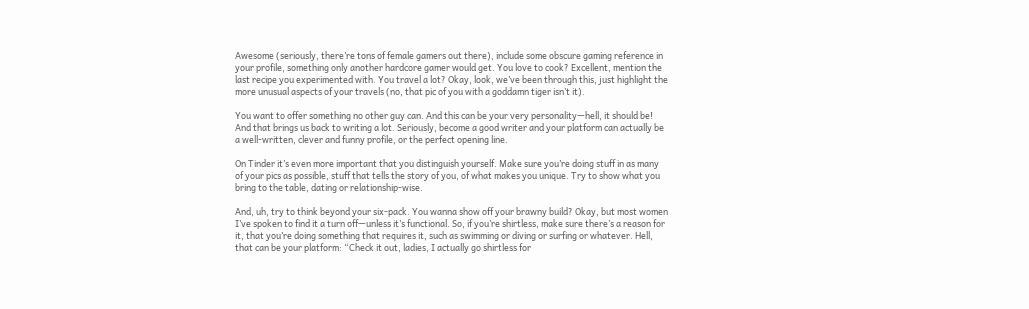Awesome (seriously, there’re tons of female gamers out there), include some obscure gaming reference in your profile, something only another hardcore gamer would get. You love to cook? Excellent, mention the last recipe you experimented with. You travel a lot? Okay, look, we’ve been through this, just highlight the more unusual aspects of your travels (no, that pic of you with a goddamn tiger isn’t it).

You want to offer something no other guy can. And this can be your very personality—hell, it should be! And that brings us back to writing a lot. Seriously, become a good writer and your platform can actually be a well-written, clever and funny profile, or the perfect opening line.

On Tinder it’s even more important that you distinguish yourself. Make sure you’re doing stuff in as many of your pics as possible, stuff that tells the story of you, of what makes you unique. Try to show what you bring to the table, dating or relationship-wise.

And, uh, try to think beyond your six-pack. You wanna show off your brawny build? Okay, but most women I’ve spoken to find it a turn off—unless it’s functional. So, if you’re shirtless, make sure there’s a reason for it, that you’re doing something that requires it, such as swimming or diving or surfing or whatever. Hell, that can be your platform: “Check it out, ladies, I actually go shirtless for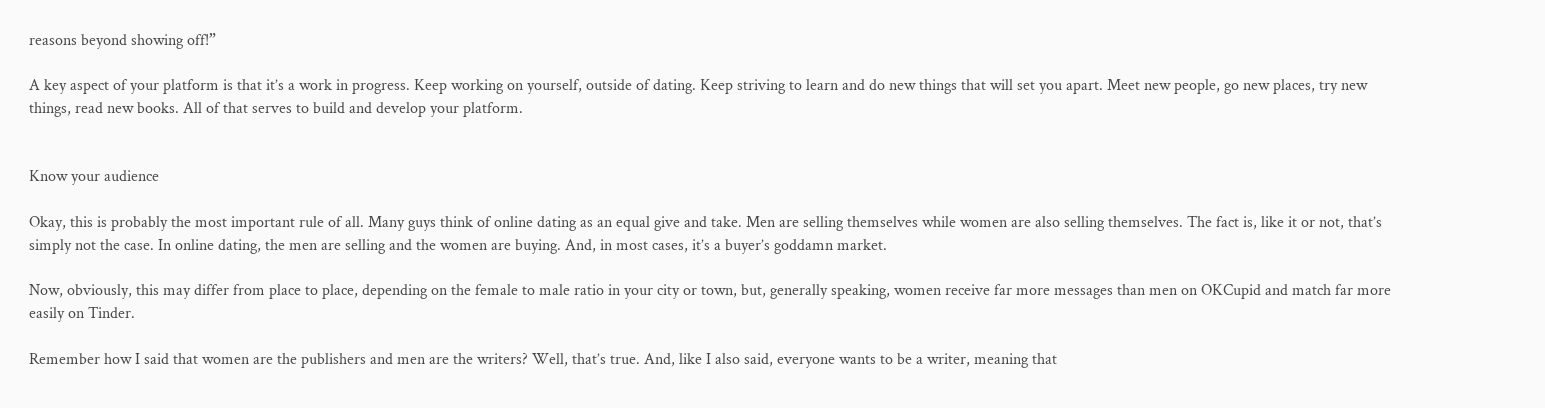reasons beyond showing off!”

A key aspect of your platform is that it’s a work in progress. Keep working on yourself, outside of dating. Keep striving to learn and do new things that will set you apart. Meet new people, go new places, try new things, read new books. All of that serves to build and develop your platform.


Know your audience

Okay, this is probably the most important rule of all. Many guys think of online dating as an equal give and take. Men are selling themselves while women are also selling themselves. The fact is, like it or not, that’s simply not the case. In online dating, the men are selling and the women are buying. And, in most cases, it’s a buyer’s goddamn market.

Now, obviously, this may differ from place to place, depending on the female to male ratio in your city or town, but, generally speaking, women receive far more messages than men on OKCupid and match far more easily on Tinder.

Remember how I said that women are the publishers and men are the writers? Well, that’s true. And, like I also said, everyone wants to be a writer, meaning that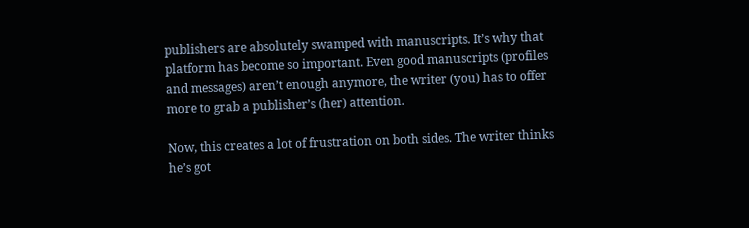publishers are absolutely swamped with manuscripts. It’s why that platform has become so important. Even good manuscripts (profiles and messages) aren’t enough anymore, the writer (you) has to offer more to grab a publisher’s (her) attention.

Now, this creates a lot of frustration on both sides. The writer thinks he’s got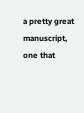a pretty great manuscript, one that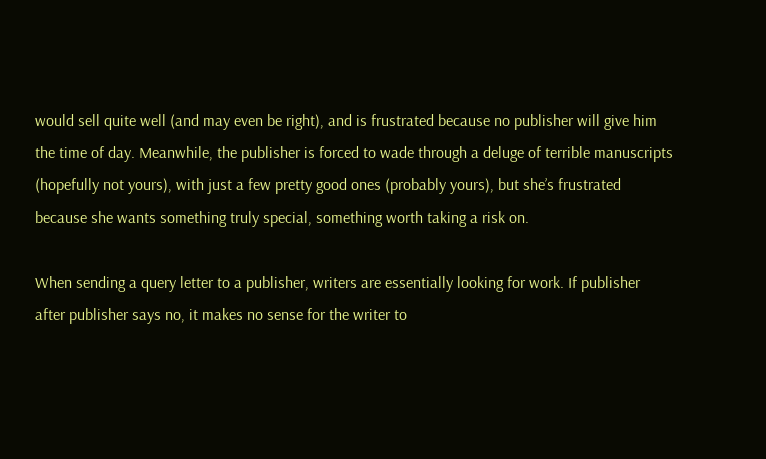would sell quite well (and may even be right), and is frustrated because no publisher will give him the time of day. Meanwhile, the publisher is forced to wade through a deluge of terrible manuscripts (hopefully not yours), with just a few pretty good ones (probably yours), but she’s frustrated because she wants something truly special, something worth taking a risk on.

When sending a query letter to a publisher, writers are essentially looking for work. If publisher after publisher says no, it makes no sense for the writer to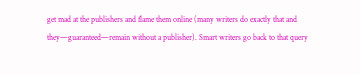get mad at the publishers and flame them online (many writers do exactly that and they—guaranteed—remain without a publisher). Smart writers go back to that query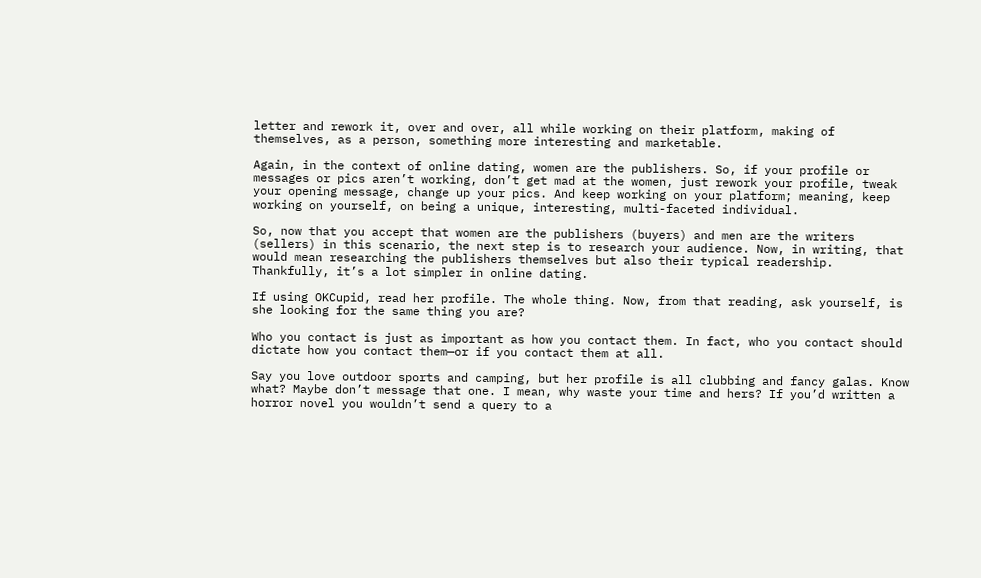letter and rework it, over and over, all while working on their platform, making of themselves, as a person, something more interesting and marketable.

Again, in the context of online dating, women are the publishers. So, if your profile or messages or pics aren’t working, don’t get mad at the women, just rework your profile, tweak your opening message, change up your pics. And keep working on your platform; meaning, keep working on yourself, on being a unique, interesting, multi-faceted individual.

So, now that you accept that women are the publishers (buyers) and men are the writers (sellers) in this scenario, the next step is to research your audience. Now, in writing, that would mean researching the publishers themselves but also their typical readership. Thankfully, it’s a lot simpler in online dating.

If using OKCupid, read her profile. The whole thing. Now, from that reading, ask yourself, is she looking for the same thing you are?

Who you contact is just as important as how you contact them. In fact, who you contact should dictate how you contact them—or if you contact them at all.

Say you love outdoor sports and camping, but her profile is all clubbing and fancy galas. Know what? Maybe don’t message that one. I mean, why waste your time and hers? If you’d written a horror novel you wouldn’t send a query to a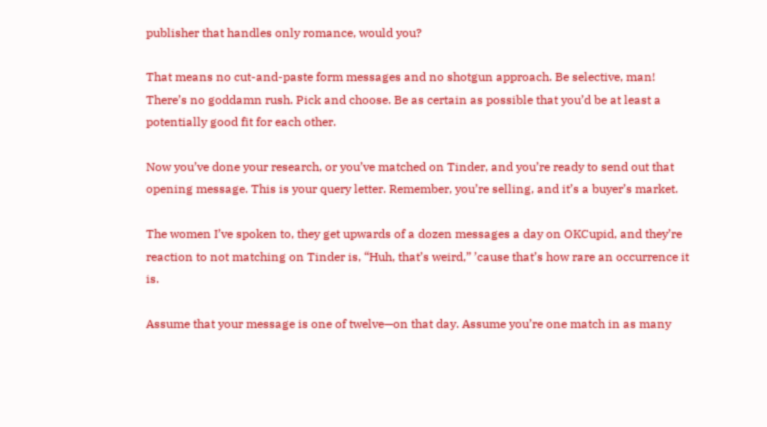publisher that handles only romance, would you?

That means no cut-and-paste form messages and no shotgun approach. Be selective, man! There’s no goddamn rush. Pick and choose. Be as certain as possible that you’d be at least a potentially good fit for each other.

Now you’ve done your research, or you’ve matched on Tinder, and you’re ready to send out that opening message. This is your query letter. Remember, you’re selling, and it’s a buyer’s market.

The women I’ve spoken to, they get upwards of a dozen messages a day on OKCupid, and they’re reaction to not matching on Tinder is, “Huh, that’s weird,” ’cause that’s how rare an occurrence it is.

Assume that your message is one of twelve—on that day. Assume you’re one match in as many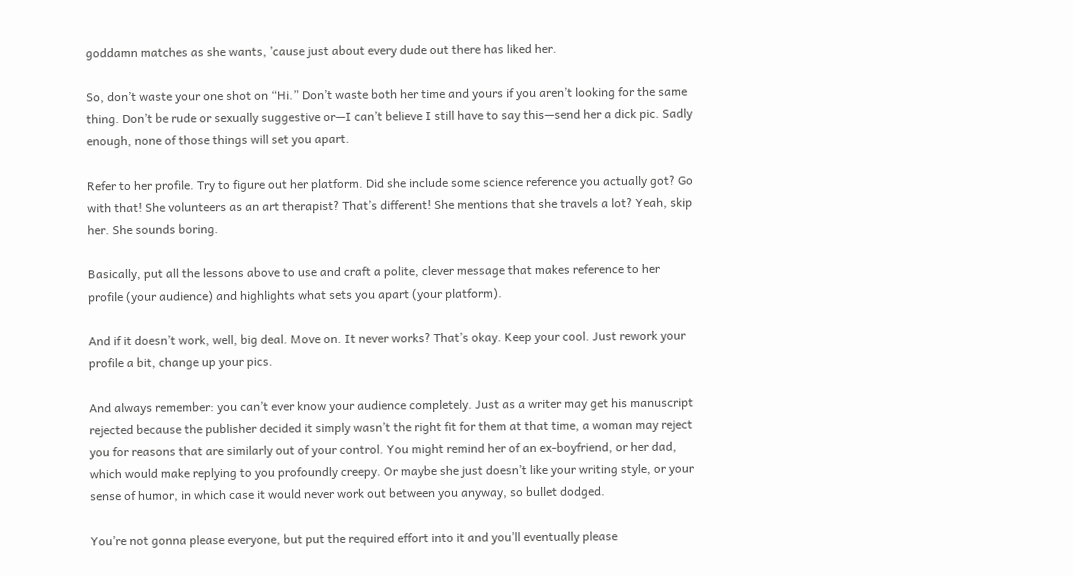goddamn matches as she wants, ’cause just about every dude out there has liked her.

So, don’t waste your one shot on “Hi.” Don’t waste both her time and yours if you aren’t looking for the same thing. Don’t be rude or sexually suggestive or—I can’t believe I still have to say this—send her a dick pic. Sadly enough, none of those things will set you apart.

Refer to her profile. Try to figure out her platform. Did she include some science reference you actually got? Go with that! She volunteers as an art therapist? That’s different! She mentions that she travels a lot? Yeah, skip her. She sounds boring.

Basically, put all the lessons above to use and craft a polite, clever message that makes reference to her profile (your audience) and highlights what sets you apart (your platform).

And if it doesn’t work, well, big deal. Move on. It never works? That’s okay. Keep your cool. Just rework your profile a bit, change up your pics.

And always remember: you can’t ever know your audience completely. Just as a writer may get his manuscript rejected because the publisher decided it simply wasn’t the right fit for them at that time, a woman may reject you for reasons that are similarly out of your control. You might remind her of an ex-boyfriend, or her dad, which would make replying to you profoundly creepy. Or maybe she just doesn’t like your writing style, or your sense of humor, in which case it would never work out between you anyway, so bullet dodged.

You’re not gonna please everyone, but put the required effort into it and you’ll eventually please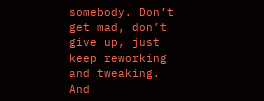somebody. Don’t get mad, don’t give up, just keep reworking and tweaking. And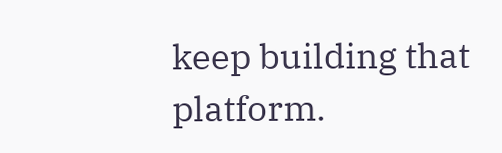keep building that platform.